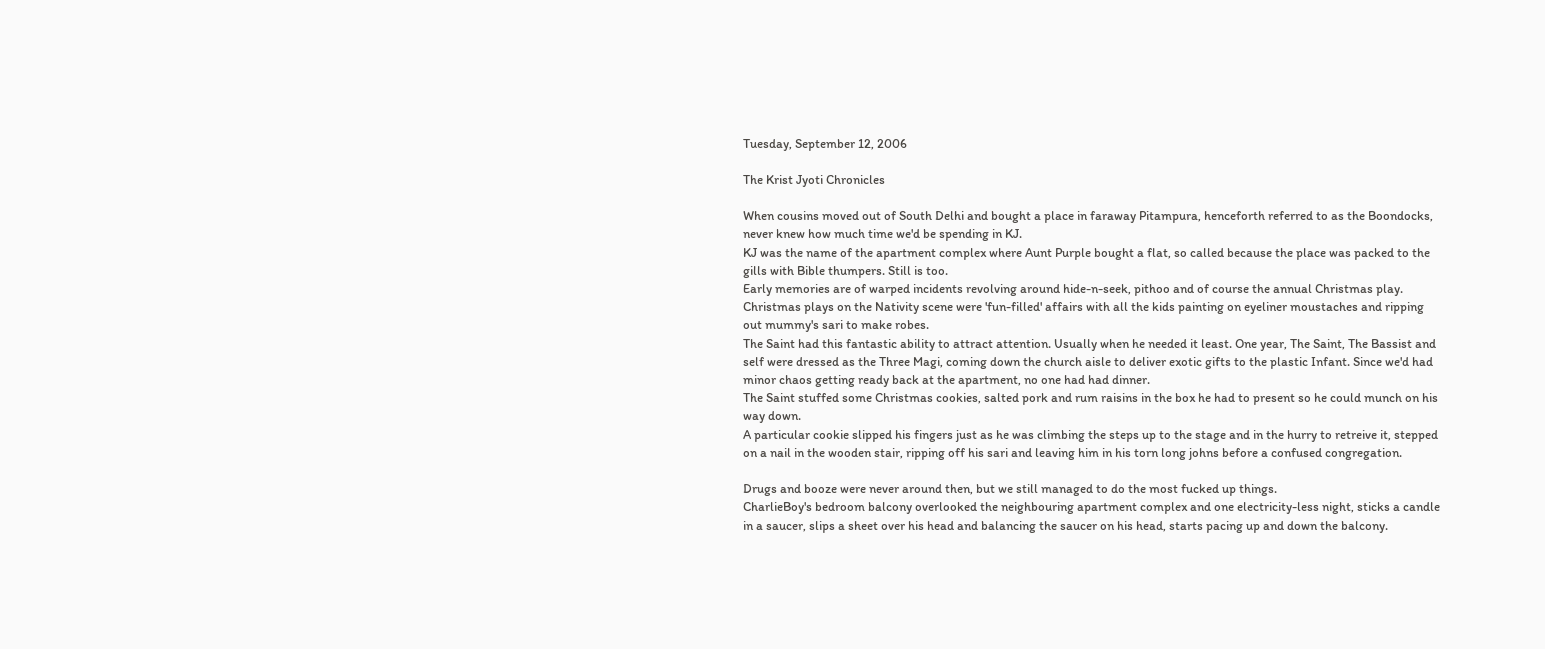Tuesday, September 12, 2006

The Krist Jyoti Chronicles

When cousins moved out of South Delhi and bought a place in faraway Pitampura, henceforth referred to as the Boondocks, never knew how much time we'd be spending in KJ.
KJ was the name of the apartment complex where Aunt Purple bought a flat, so called because the place was packed to the gills with Bible thumpers. Still is too.
Early memories are of warped incidents revolving around hide-n-seek, pithoo and of course the annual Christmas play.
Christmas plays on the Nativity scene were 'fun-filled' affairs with all the kids painting on eyeliner moustaches and ripping out mummy's sari to make robes.
The Saint had this fantastic ability to attract attention. Usually when he needed it least. One year, The Saint, The Bassist and self were dressed as the Three Magi, coming down the church aisle to deliver exotic gifts to the plastic Infant. Since we'd had minor chaos getting ready back at the apartment, no one had had dinner.
The Saint stuffed some Christmas cookies, salted pork and rum raisins in the box he had to present so he could munch on his way down.
A particular cookie slipped his fingers just as he was climbing the steps up to the stage and in the hurry to retreive it, stepped on a nail in the wooden stair, ripping off his sari and leaving him in his torn long johns before a confused congregation.

Drugs and booze were never around then, but we still managed to do the most fucked up things.
CharlieBoy's bedroom balcony overlooked the neighbouring apartment complex and one electricity-less night, sticks a candle in a saucer, slips a sheet over his head and balancing the saucer on his head, starts pacing up and down the balcony.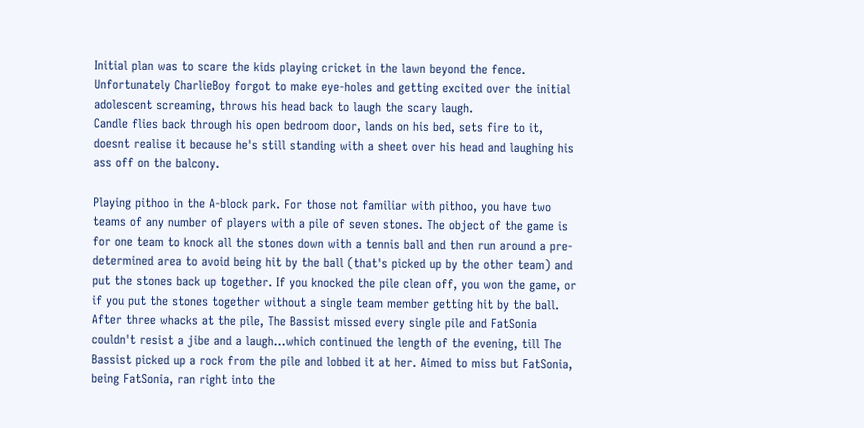Initial plan was to scare the kids playing cricket in the lawn beyond the fence. Unfortunately CharlieBoy forgot to make eye-holes and getting excited over the initial adolescent screaming, throws his head back to laugh the scary laugh.
Candle flies back through his open bedroom door, lands on his bed, sets fire to it, doesnt realise it because he's still standing with a sheet over his head and laughing his ass off on the balcony.

Playing pithoo in the A-block park. For those not familiar with pithoo, you have two teams of any number of players with a pile of seven stones. The object of the game is for one team to knock all the stones down with a tennis ball and then run around a pre-determined area to avoid being hit by the ball (that's picked up by the other team) and put the stones back up together. If you knocked the pile clean off, you won the game, or if you put the stones together without a single team member getting hit by the ball. After three whacks at the pile, The Bassist missed every single pile and FatSonia couldn't resist a jibe and a laugh...which continued the length of the evening, till The Bassist picked up a rock from the pile and lobbed it at her. Aimed to miss but FatSonia, being FatSonia, ran right into the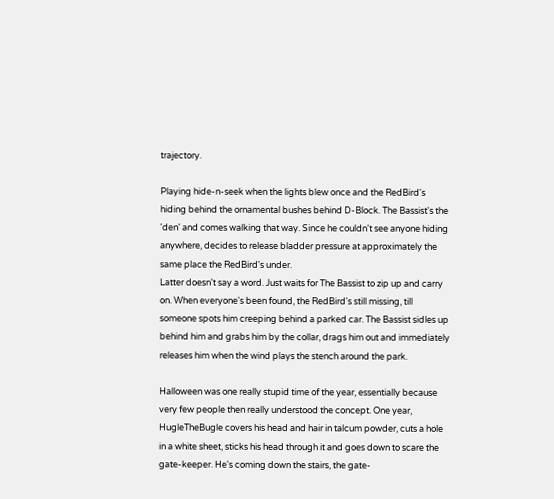trajectory.

Playing hide-n-seek when the lights blew once and the RedBird's hiding behind the ornamental bushes behind D-Block. The Bassist's the 'den' and comes walking that way. Since he couldn't see anyone hiding anywhere, decides to release bladder pressure at approximately the same place the RedBird's under.
Latter doesn't say a word. Just waits for The Bassist to zip up and carry on. When everyone's been found, the RedBird's still missing, till someone spots him creeping behind a parked car. The Bassist sidles up behind him and grabs him by the collar, drags him out and immediately releases him when the wind plays the stench around the park.

Halloween was one really stupid time of the year, essentially because very few people then really understood the concept. One year, HugleTheBugle covers his head and hair in talcum powder, cuts a hole in a white sheet, sticks his head through it and goes down to scare the gate-keeper. He's coming down the stairs, the gate-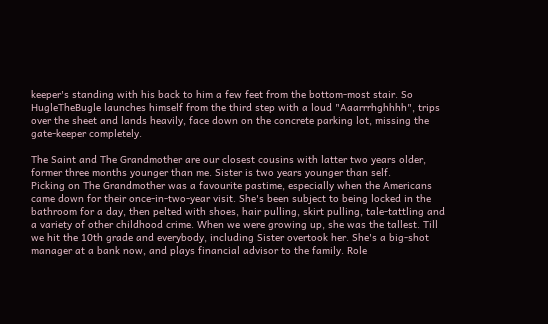keeper's standing with his back to him a few feet from the bottom-most stair. So HugleTheBugle launches himself from the third step with a loud "Aaarrrhghhhh", trips over the sheet and lands heavily, face down on the concrete parking lot, missing the gate-keeper completely.

The Saint and The Grandmother are our closest cousins with latter two years older, former three months younger than me. Sister is two years younger than self.
Picking on The Grandmother was a favourite pastime, especially when the Americans came down for their once-in-two-year visit. She's been subject to being locked in the bathroom for a day, then pelted with shoes, hair pulling, skirt pulling, tale-tattling and a variety of other childhood crime. When we were growing up, she was the tallest. Till we hit the 10th grade and everybody, including Sister overtook her. She's a big-shot manager at a bank now, and plays financial advisor to the family. Role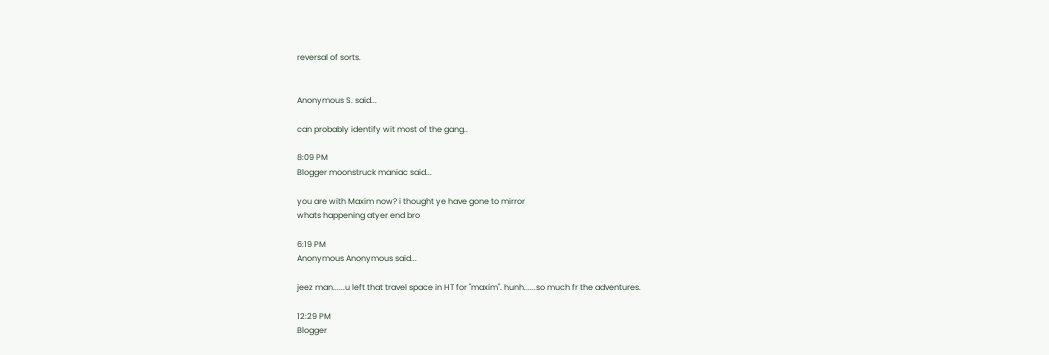reversal of sorts.


Anonymous S. said...

can probably identify wit most of the gang..

8:09 PM
Blogger moonstruck maniac said...

you are with Maxim now? i thought ye have gone to mirror
whats happening atyer end bro

6:19 PM
Anonymous Anonymous said...

jeez man......u left that travel space in HT for "maxim". hunh......so much fr the adventures.

12:29 PM
Blogger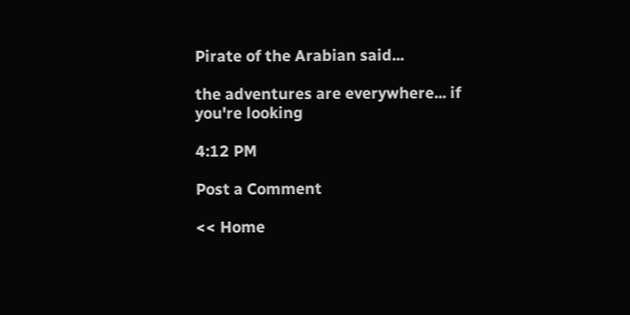Pirate of the Arabian said...

the adventures are everywhere... if you're looking

4:12 PM

Post a Comment

<< Home